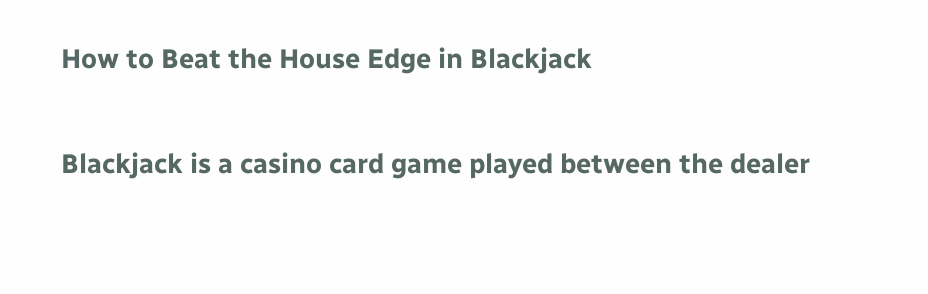How to Beat the House Edge in Blackjack


Blackjack is a casino card game played between the dealer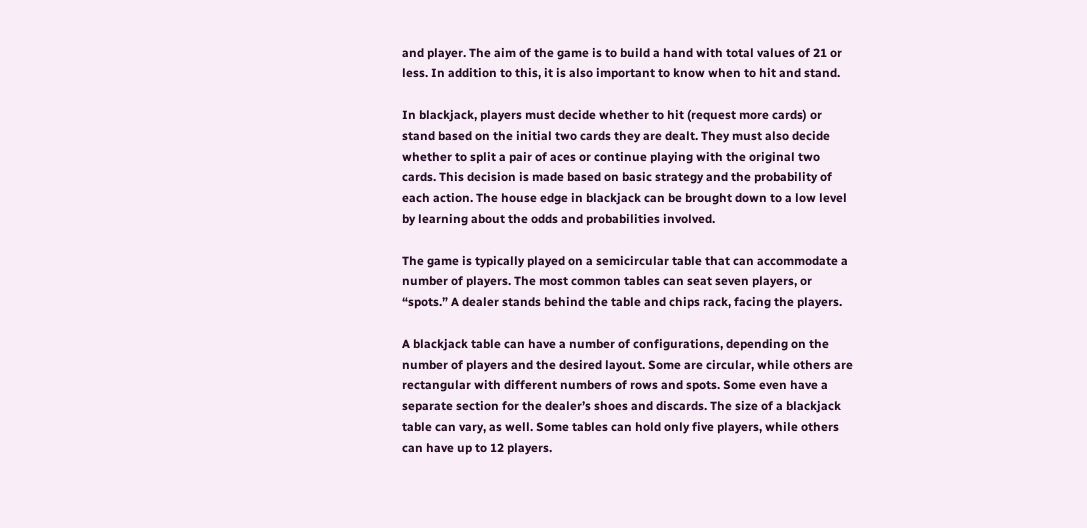and player. The aim of the game is to build a hand with total values of 21 or less. In addition to this, it is also important to know when to hit and stand.

In blackjack, players must decide whether to hit (request more cards) or stand based on the initial two cards they are dealt. They must also decide whether to split a pair of aces or continue playing with the original two cards. This decision is made based on basic strategy and the probability of each action. The house edge in blackjack can be brought down to a low level by learning about the odds and probabilities involved.

The game is typically played on a semicircular table that can accommodate a number of players. The most common tables can seat seven players, or “spots.” A dealer stands behind the table and chips rack, facing the players.

A blackjack table can have a number of configurations, depending on the number of players and the desired layout. Some are circular, while others are rectangular with different numbers of rows and spots. Some even have a separate section for the dealer’s shoes and discards. The size of a blackjack table can vary, as well. Some tables can hold only five players, while others can have up to 12 players.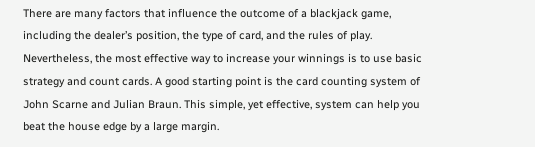There are many factors that influence the outcome of a blackjack game, including the dealer’s position, the type of card, and the rules of play. Nevertheless, the most effective way to increase your winnings is to use basic strategy and count cards. A good starting point is the card counting system of John Scarne and Julian Braun. This simple, yet effective, system can help you beat the house edge by a large margin.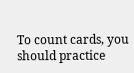To count cards, you should practice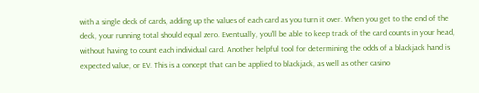with a single deck of cards, adding up the values of each card as you turn it over. When you get to the end of the deck, your running total should equal zero. Eventually, you’ll be able to keep track of the card counts in your head, without having to count each individual card. Another helpful tool for determining the odds of a blackjack hand is expected value, or EV. This is a concept that can be applied to blackjack, as well as other casino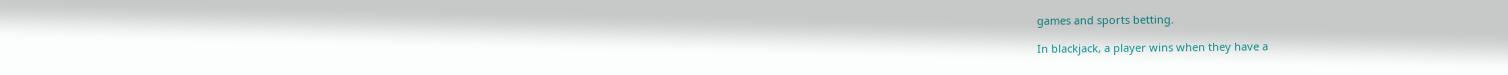games and sports betting.

In blackjack, a player wins when they have a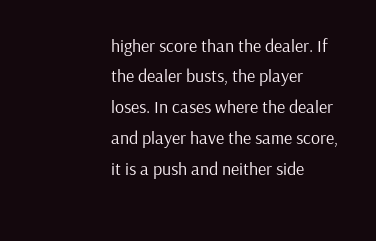higher score than the dealer. If the dealer busts, the player loses. In cases where the dealer and player have the same score, it is a push and neither side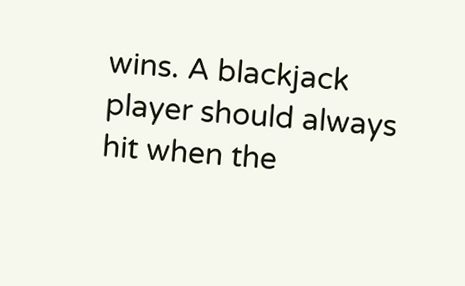wins. A blackjack player should always hit when the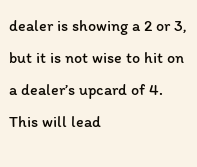dealer is showing a 2 or 3, but it is not wise to hit on a dealer’s upcard of 4. This will lead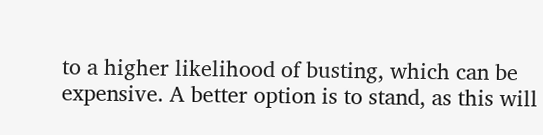to a higher likelihood of busting, which can be expensive. A better option is to stand, as this will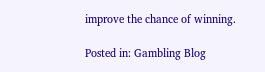improve the chance of winning.

Posted in: Gambling Blog